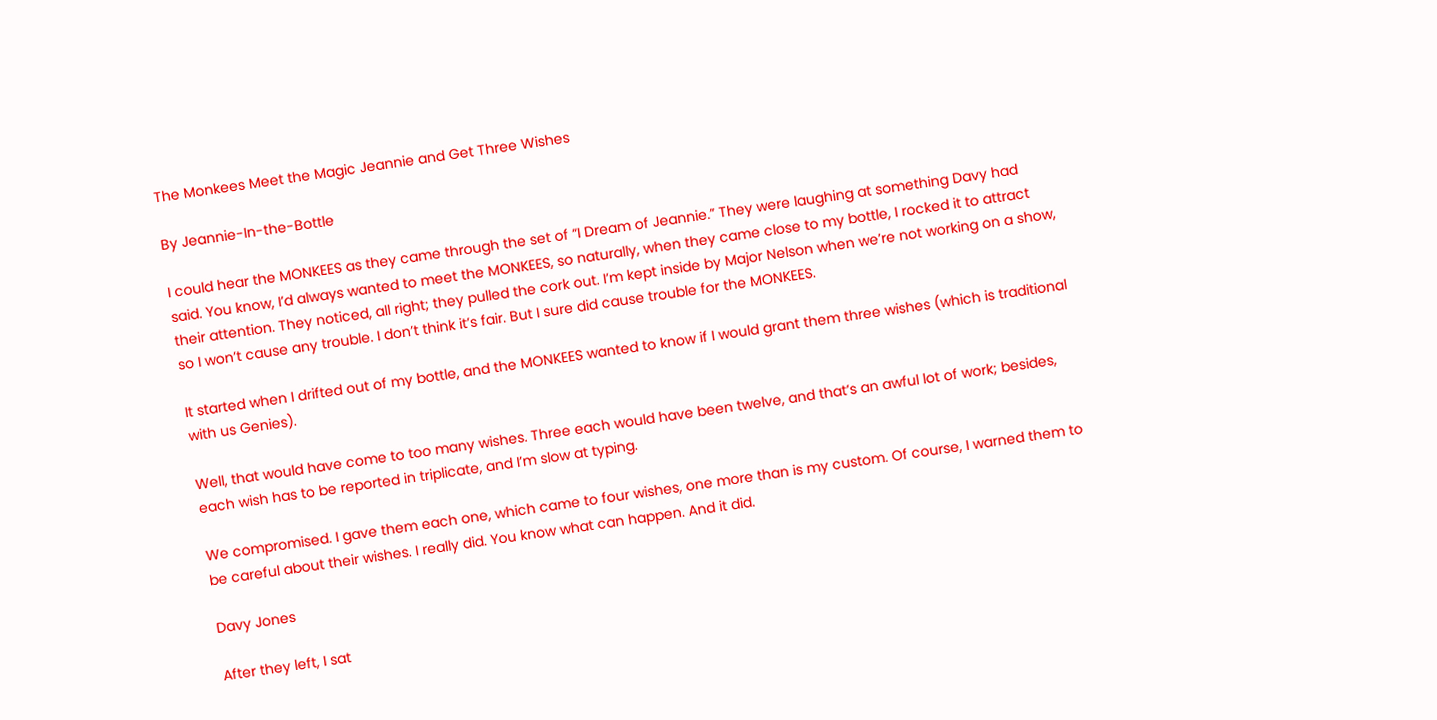The Monkees Meet the Magic Jeannie and Get Three Wishes

By Jeannie-In-the-Bottle

I could hear the MONKEES as they came through the set of “I Dream of Jeannie.” They were laughing at something Davy had said. You know, I’d always wanted to meet the MONKEES, so naturally, when they came close to my bottle, I rocked it to attract their attention. They noticed, all right; they pulled the cork out. I’m kept inside by Major Nelson when we’re not working on a show, so I won’t cause any trouble. I don’t think it’s fair. But I sure did cause trouble for the MONKEES.

It started when I drifted out of my bottle, and the MONKEES wanted to know if I would grant them three wishes (which is traditional with us Genies).

Well, that would have come to too many wishes. Three each would have been twelve, and that’s an awful lot of work; besides, each wish has to be reported in triplicate, and I’m slow at typing.

We compromised. I gave them each one, which came to four wishes, one more than is my custom. Of course, I warned them to be careful about their wishes. I really did. You know what can happen. And it did.

Davy Jones

After they left, I sat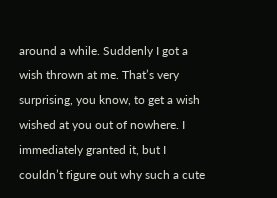around a while. Suddenly I got a wish thrown at me. That’s very surprising, you know, to get a wish wished at you out of nowhere. I immediately granted it, but I couldn’t figure out why such a cute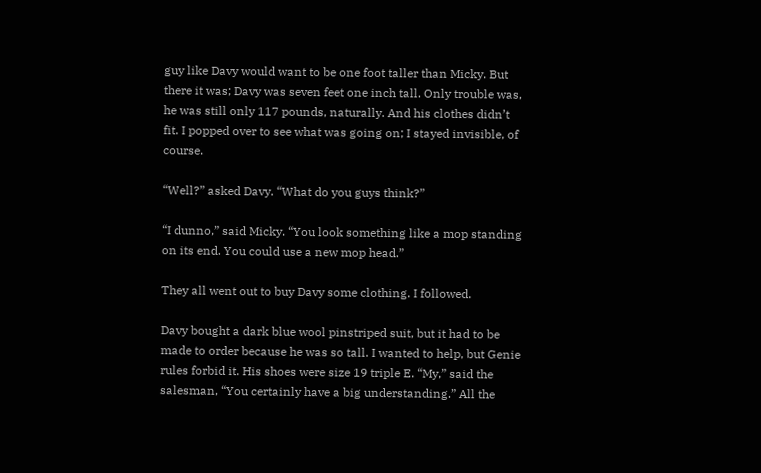guy like Davy would want to be one foot taller than Micky. But there it was; Davy was seven feet one inch tall. Only trouble was, he was still only 117 pounds, naturally. And his clothes didn’t fit. I popped over to see what was going on; I stayed invisible, of course.

“Well?” asked Davy. “What do you guys think?”

“I dunno,” said Micky. “You look something like a mop standing on its end. You could use a new mop head.”

They all went out to buy Davy some clothing. I followed.

Davy bought a dark blue wool pinstriped suit, but it had to be made to order because he was so tall. I wanted to help, but Genie rules forbid it. His shoes were size 19 triple E. “My,” said the salesman, “You certainly have a big understanding.” All the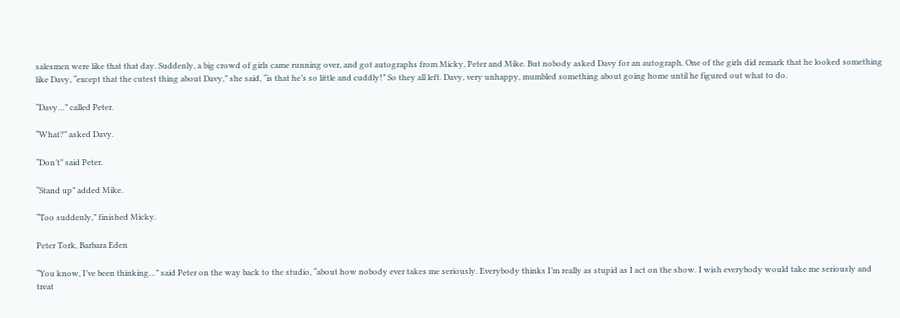salesmen were like that that day. Suddenly, a big crowd of girls came running over, and got autographs from Micky, Peter and Mike. But nobody asked Davy for an autograph. One of the girls did remark that he looked something like Davy, “except that the cutest thing about Davy,” she said, “is that he’s so little and cuddly!” So they all left. Davy, very unhappy, mumbled something about going home until he figured out what to do.

“Davy…” called Peter.

“What?” asked Davy.

“Don’t” said Peter.

“Stand up” added Mike.

“Too suddenly,” finished Micky.

Peter Tork, Barbara Eden

“You know, I’ve been thinking…” said Peter on the way back to the studio, “about how nobody ever takes me seriously. Everybody thinks I’m really as stupid as I act on the show. I wish everybody would take me seriously and treat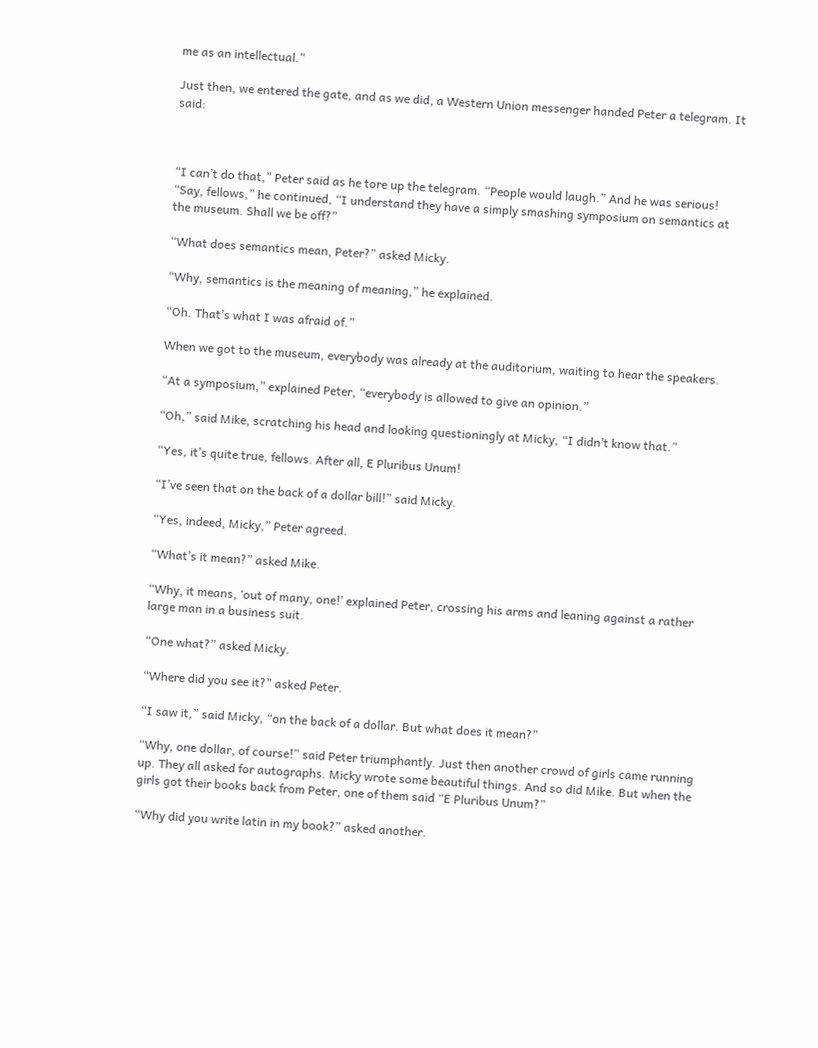me as an intellectual.”

Just then, we entered the gate, and as we did, a Western Union messenger handed Peter a telegram. It said:



“I can’t do that,” Peter said as he tore up the telegram. “People would laugh.” And he was serious! “Say, fellows,” he continued, “I understand they have a simply smashing symposium on semantics at the museum. Shall we be off?”

“What does semantics mean, Peter?” asked Micky.

“Why, semantics is the meaning of meaning,” he explained.

“Oh. That’s what I was afraid of.”

When we got to the museum, everybody was already at the auditorium, waiting to hear the speakers.

“At a symposium,” explained Peter, “everybody is allowed to give an opinion.”

“Oh,” said Mike, scratching his head and looking questioningly at Micky, “I didn’t know that.”

“Yes, it’s quite true, fellows. After all, E Pluribus Unum!

“I’ve seen that on the back of a dollar bill!” said Micky.

“Yes, indeed, Micky,” Peter agreed.

“What’s it mean?” asked Mike.

“Why, it means, ‘out of many, one!’ explained Peter, crossing his arms and leaning against a rather large man in a business suit.

“One what?” asked Micky.

“Where did you see it?” asked Peter.

“I saw it,” said Micky, “on the back of a dollar. But what does it mean?”

“Why, one dollar, of course!” said Peter triumphantly. Just then another crowd of girls came running up. They all asked for autographs. Micky wrote some beautiful things. And so did Mike. But when the girls got their books back from Peter, one of them said “E Pluribus Unum?”

“Why did you write latin in my book?” asked another.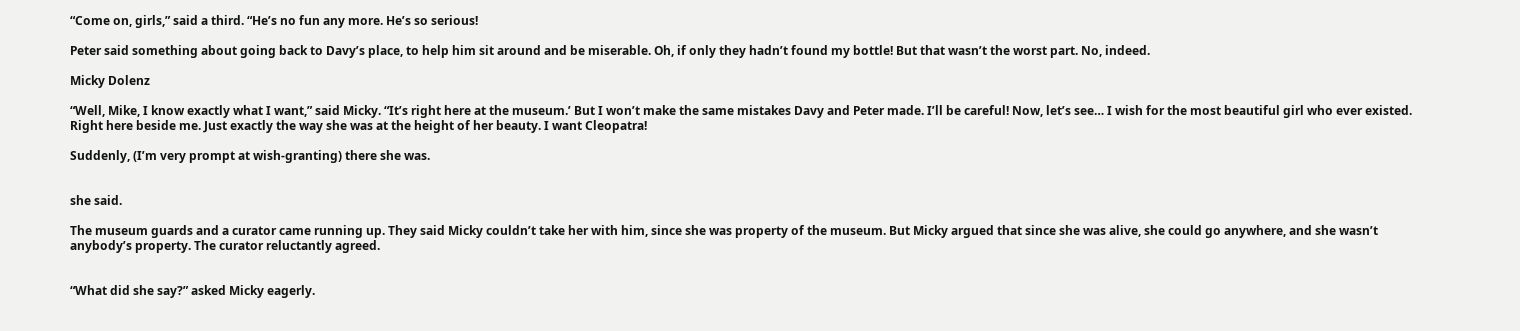“Come on, girls,” said a third. “He’s no fun any more. He’s so serious!

Peter said something about going back to Davy’s place, to help him sit around and be miserable. Oh, if only they hadn’t found my bottle! But that wasn’t the worst part. No, indeed.

Micky Dolenz

“Well, Mike, I know exactly what I want,” said Micky. “It’s right here at the museum.’ But I won’t make the same mistakes Davy and Peter made. I’ll be careful! Now, let’s see… I wish for the most beautiful girl who ever existed. Right here beside me. Just exactly the way she was at the height of her beauty. I want Cleopatra!

Suddenly, (I’m very prompt at wish-granting) there she was.


she said.

The museum guards and a curator came running up. They said Micky couldn’t take her with him, since she was property of the museum. But Micky argued that since she was alive, she could go anywhere, and she wasn’t anybody’s property. The curator reluctantly agreed.


“What did she say?” asked Micky eagerly.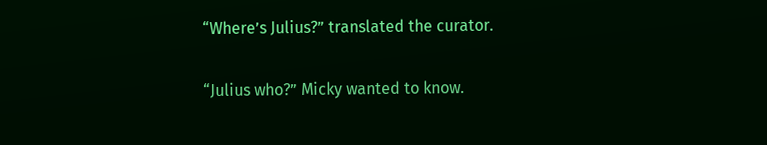“Where’s Julius?” translated the curator.

“Julius who?” Micky wanted to know.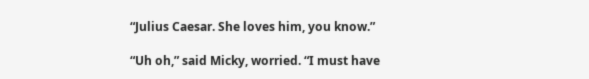“Julius Caesar. She loves him, you know.”

“Uh oh,” said Micky, worried. “I must have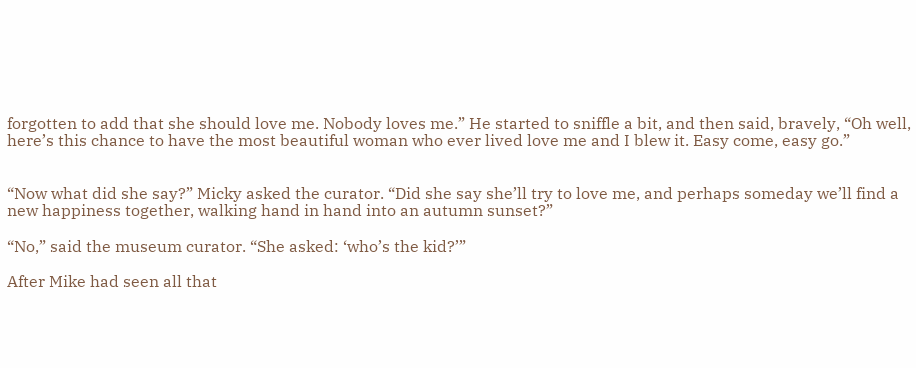forgotten to add that she should love me. Nobody loves me.” He started to sniffle a bit, and then said, bravely, “Oh well, here’s this chance to have the most beautiful woman who ever lived love me and I blew it. Easy come, easy go.”


“Now what did she say?” Micky asked the curator. “Did she say she’ll try to love me, and perhaps someday we’ll find a new happiness together, walking hand in hand into an autumn sunset?”

“No,” said the museum curator. “She asked: ‘who’s the kid?’”

After Mike had seen all that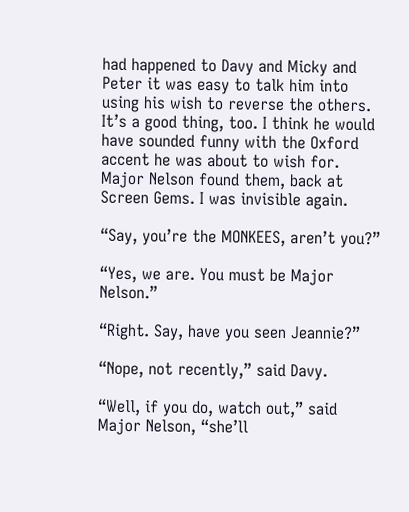had happened to Davy and Micky and Peter it was easy to talk him into using his wish to reverse the others. It’s a good thing, too. I think he would have sounded funny with the Oxford accent he was about to wish for. Major Nelson found them, back at Screen Gems. I was invisible again.

“Say, you’re the MONKEES, aren’t you?”

“Yes, we are. You must be Major Nelson.”

“Right. Say, have you seen Jeannie?”

“Nope, not recently,” said Davy.

“Well, if you do, watch out,” said Major Nelson, “she’ll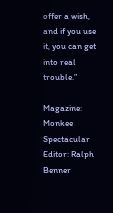offer a wish, and if you use it, you can get into real trouble.”

Magazine: Monkee Spectacular
Editor: Ralph Benner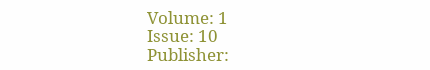Volume: 1
Issue: 10
Publisher: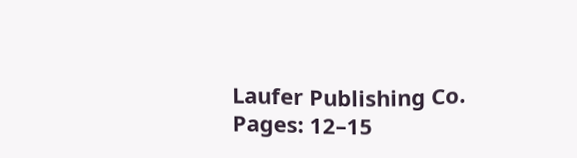Laufer Publishing Co.
Pages: 12–15